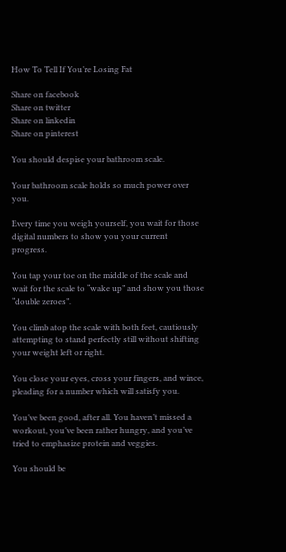How To Tell If You’re Losing Fat

Share on facebook
Share on twitter
Share on linkedin
Share on pinterest

You should despise your bathroom scale.

Your bathroom scale holds so much power over you.

Every time you weigh yourself, you wait for those digital numbers to show you your current progress.

You tap your toe on the middle of the scale and wait for the scale to “wake up” and show you those “double zeroes”.

You climb atop the scale with both feet, cautiously attempting to stand perfectly still without shifting your weight left or right.

You close your eyes, cross your fingers, and wince, pleading for a number which will satisfy you.

You’ve been good, after all. You haven’t missed a workout, you’ve been rather hungry, and you’ve tried to emphasize protein and veggies.

You should be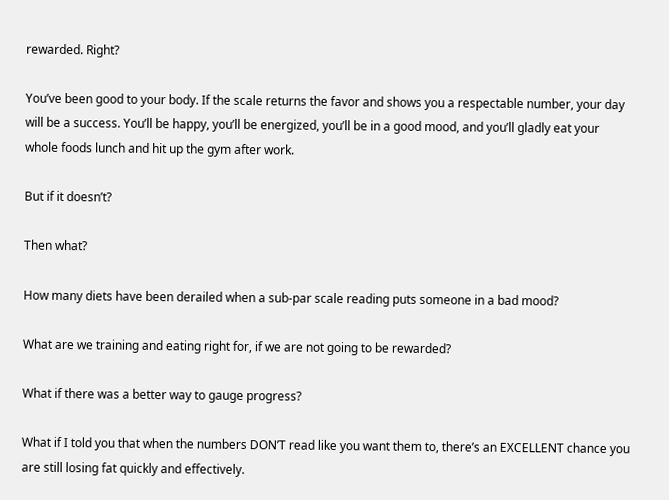rewarded. Right?

You’ve been good to your body. If the scale returns the favor and shows you a respectable number, your day will be a success. You’ll be happy, you’ll be energized, you’ll be in a good mood, and you’ll gladly eat your whole foods lunch and hit up the gym after work.

But if it doesn’t?

Then what?

How many diets have been derailed when a sub-par scale reading puts someone in a bad mood?

What are we training and eating right for, if we are not going to be rewarded?

What if there was a better way to gauge progress?

What if I told you that when the numbers DON’T read like you want them to, there’s an EXCELLENT chance you are still losing fat quickly and effectively.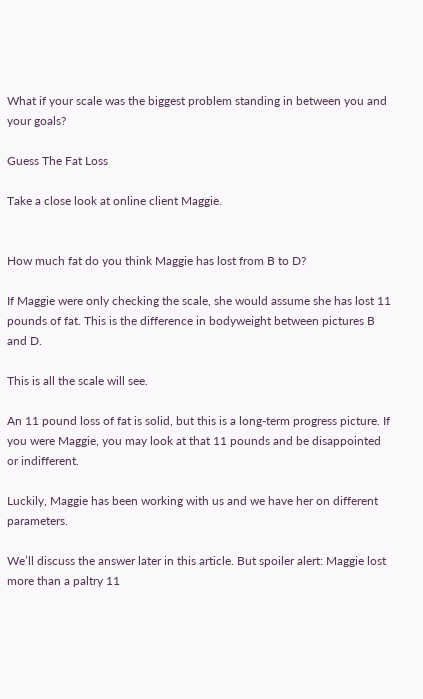What if your scale was the biggest problem standing in between you and your goals?

Guess The Fat Loss

Take a close look at online client Maggie.


How much fat do you think Maggie has lost from B to D?

If Maggie were only checking the scale, she would assume she has lost 11 pounds of fat. This is the difference in bodyweight between pictures B and D.

This is all the scale will see.

An 11 pound loss of fat is solid, but this is a long-term progress picture. If you were Maggie, you may look at that 11 pounds and be disappointed or indifferent.

Luckily, Maggie has been working with us and we have her on different parameters.

We’ll discuss the answer later in this article. But spoiler alert: Maggie lost more than a paltry 11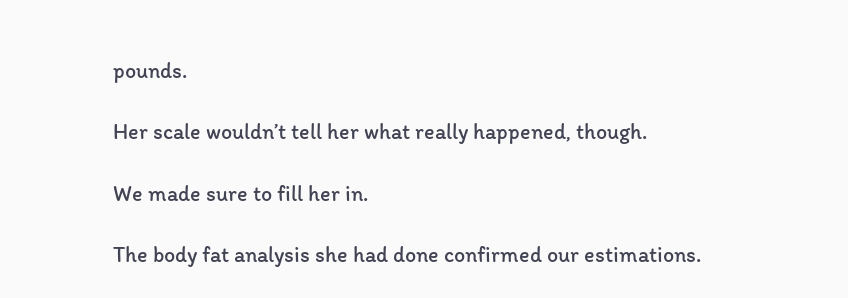pounds.

Her scale wouldn’t tell her what really happened, though.

We made sure to fill her in.

The body fat analysis she had done confirmed our estimations.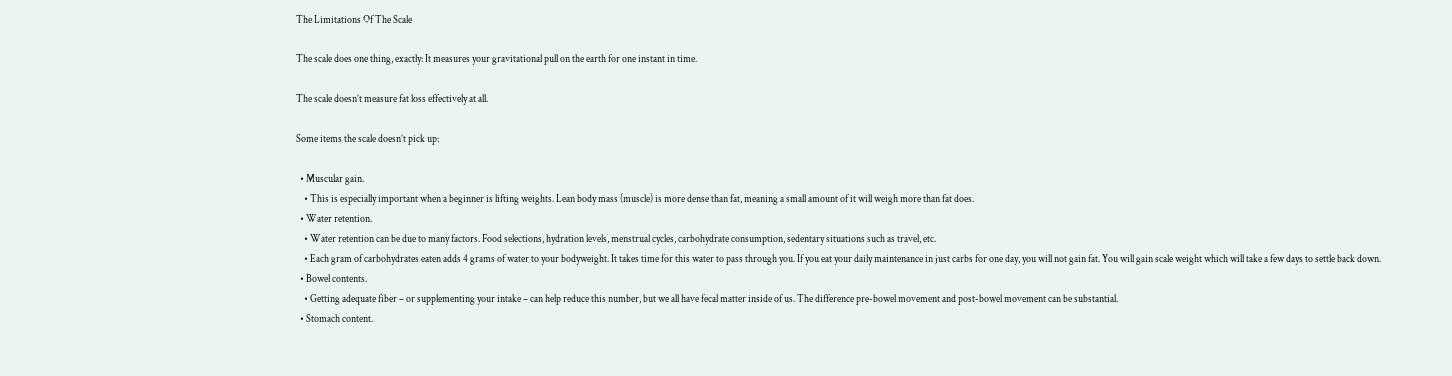The Limitations Of The Scale

The scale does one thing, exactly: It measures your gravitational pull on the earth for one instant in time.

The scale doesn’t measure fat loss effectively at all.

Some items the scale doesn’t pick up:

  • Muscular gain.
    • This is especially important when a beginner is lifting weights. Lean body mass (muscle) is more dense than fat, meaning a small amount of it will weigh more than fat does.
  • Water retention.
    • Water retention can be due to many factors. Food selections, hydration levels, menstrual cycles, carbohydrate consumption, sedentary situations such as travel, etc.
    • Each gram of carbohydrates eaten adds 4 grams of water to your bodyweight. It takes time for this water to pass through you. If you eat your daily maintenance in just carbs for one day, you will not gain fat. You will gain scale weight which will take a few days to settle back down.
  • Bowel contents.
    • Getting adequate fiber – or supplementing your intake – can help reduce this number, but we all have fecal matter inside of us. The difference pre-bowel movement and post-bowel movement can be substantial.
  • Stomach content.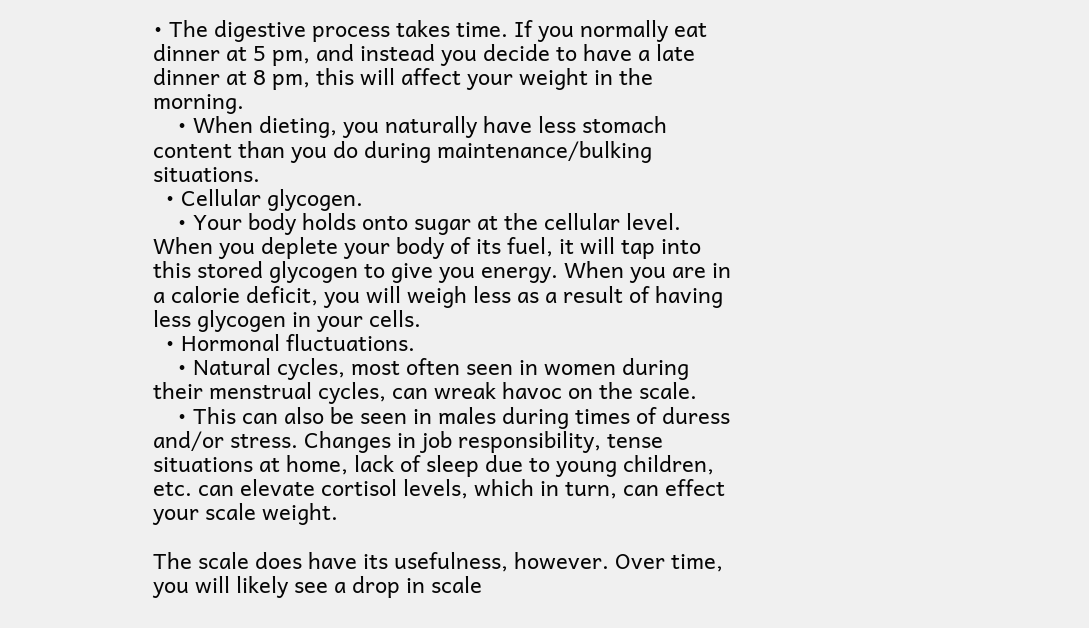• The digestive process takes time. If you normally eat dinner at 5 pm, and instead you decide to have a late dinner at 8 pm, this will affect your weight in the morning.
    • When dieting, you naturally have less stomach content than you do during maintenance/bulking situations.
  • Cellular glycogen.
    • Your body holds onto sugar at the cellular level. When you deplete your body of its fuel, it will tap into this stored glycogen to give you energy. When you are in a calorie deficit, you will weigh less as a result of having less glycogen in your cells.
  • Hormonal fluctuations.
    • Natural cycles, most often seen in women during their menstrual cycles, can wreak havoc on the scale.
    • This can also be seen in males during times of duress and/or stress. Changes in job responsibility, tense situations at home, lack of sleep due to young children, etc. can elevate cortisol levels, which in turn, can effect your scale weight.

The scale does have its usefulness, however. Over time, you will likely see a drop in scale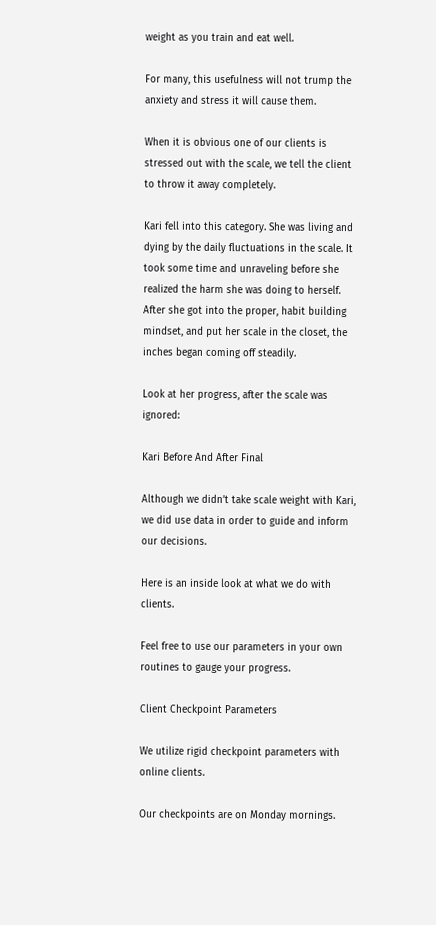weight as you train and eat well.

For many, this usefulness will not trump the anxiety and stress it will cause them.

When it is obvious one of our clients is stressed out with the scale, we tell the client to throw it away completely.

Kari fell into this category. She was living and dying by the daily fluctuations in the scale. It took some time and unraveling before she realized the harm she was doing to herself. After she got into the proper, habit building mindset, and put her scale in the closet, the inches began coming off steadily.

Look at her progress, after the scale was ignored:

Kari Before And After Final

Although we didn’t take scale weight with Kari, we did use data in order to guide and inform our decisions.

Here is an inside look at what we do with clients.

Feel free to use our parameters in your own routines to gauge your progress.

Client Checkpoint Parameters

We utilize rigid checkpoint parameters with online clients.

Our checkpoints are on Monday mornings.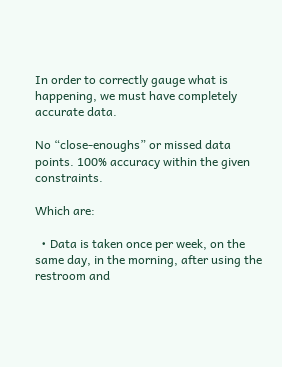In order to correctly gauge what is happening, we must have completely accurate data.

No “close-enoughs” or missed data points. 100% accuracy within the given constraints.

Which are:

  • Data is taken once per week, on the same day, in the morning, after using the restroom and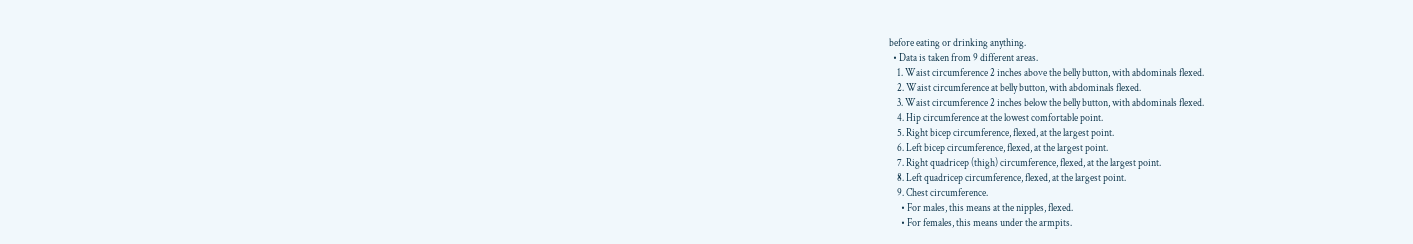before eating or drinking anything.
  • Data is taken from 9 different areas.
    1. Waist circumference 2 inches above the belly button, with abdominals flexed.
    2. Waist circumference at belly button, with abdominals flexed.
    3. Waist circumference 2 inches below the belly button, with abdominals flexed.
    4. Hip circumference at the lowest comfortable point.
    5. Right bicep circumference, flexed, at the largest point.
    6. Left bicep circumference, flexed, at the largest point.
    7. Right quadricep (thigh) circumference, flexed, at the largest point.
    8. Left quadricep circumference, flexed, at the largest point.
    9. Chest circumference.
      • For males, this means at the nipples, flexed.
      • For females, this means under the armpits.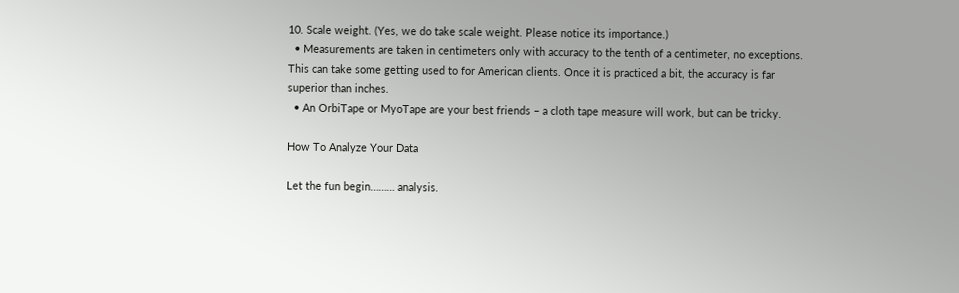10. Scale weight. (Yes, we do take scale weight. Please notice its importance.)
  • Measurements are taken in centimeters only with accuracy to the tenth of a centimeter, no exceptions. This can take some getting used to for American clients. Once it is practiced a bit, the accuracy is far superior than inches.
  • An OrbiTape or MyoTape are your best friends – a cloth tape measure will work, but can be tricky.

How To Analyze Your Data

Let the fun begin……… analysis.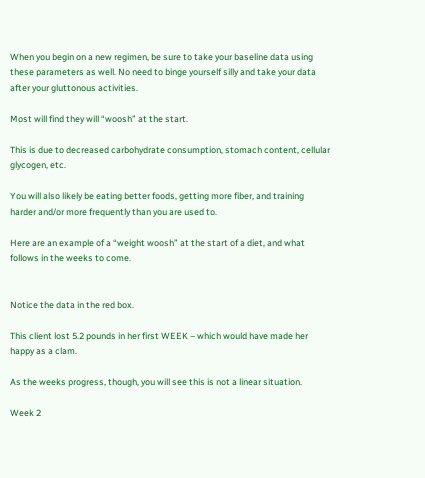When you begin on a new regimen, be sure to take your baseline data using these parameters as well. No need to binge yourself silly and take your data after your gluttonous activities.

Most will find they will “woosh” at the start.

This is due to decreased carbohydrate consumption, stomach content, cellular glycogen, etc.

You will also likely be eating better foods, getting more fiber, and training harder and/or more frequently than you are used to.

Here are an example of a “weight woosh” at the start of a diet, and what follows in the weeks to come.


Notice the data in the red box.

This client lost 5.2 pounds in her first WEEK – which would have made her happy as a clam.

As the weeks progress, though, you will see this is not a linear situation.

Week 2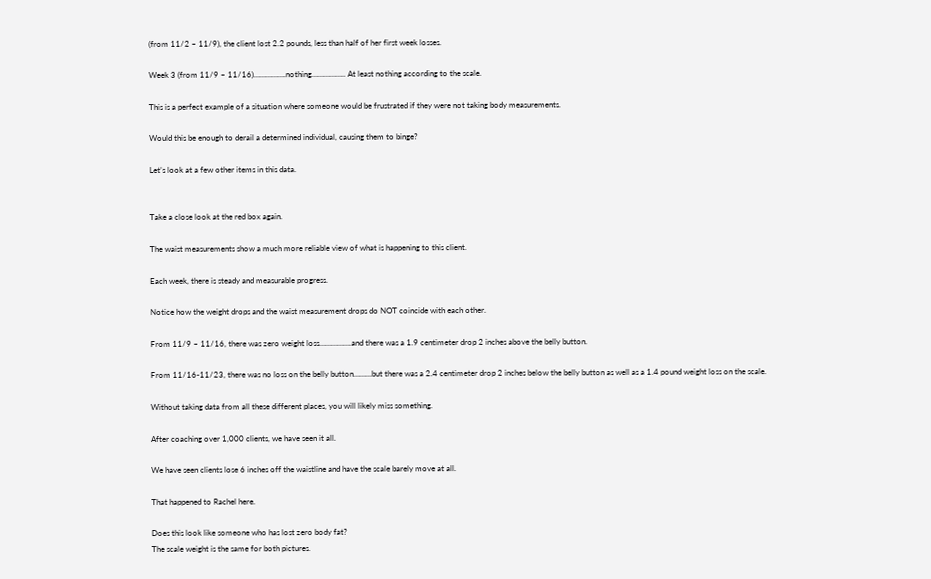(from 11/2 – 11/9), the client lost 2.2 pounds, less than half of her first week losses.

Week 3 (from 11/9 – 11/16)…………….nothing…………….. At least nothing according to the scale.

This is a perfect example of a situation where someone would be frustrated if they were not taking body measurements.

Would this be enough to derail a determined individual, causing them to binge?

Let’s look at a few other items in this data.


Take a close look at the red box again.

The waist measurements show a much more reliable view of what is happening to this client.

Each week, there is steady and measurable progress.

Notice how the weight drops and the waist measurement drops do NOT coincide with each other.

From 11/9 – 11/16, there was zero weight loss…………….and there was a 1.9 centimeter drop 2 inches above the belly button.

From 11/16-11/23, there was no loss on the belly button………but there was a 2.4 centimeter drop 2 inches below the belly button as well as a 1.4 pound weight loss on the scale.

Without taking data from all these different places, you will likely miss something.

After coaching over 1,000 clients, we have seen it all.

We have seen clients lose 6 inches off the waistline and have the scale barely move at all.

That happened to Rachel here.

Does this look like someone who has lost zero body fat?
The scale weight is the same for both pictures.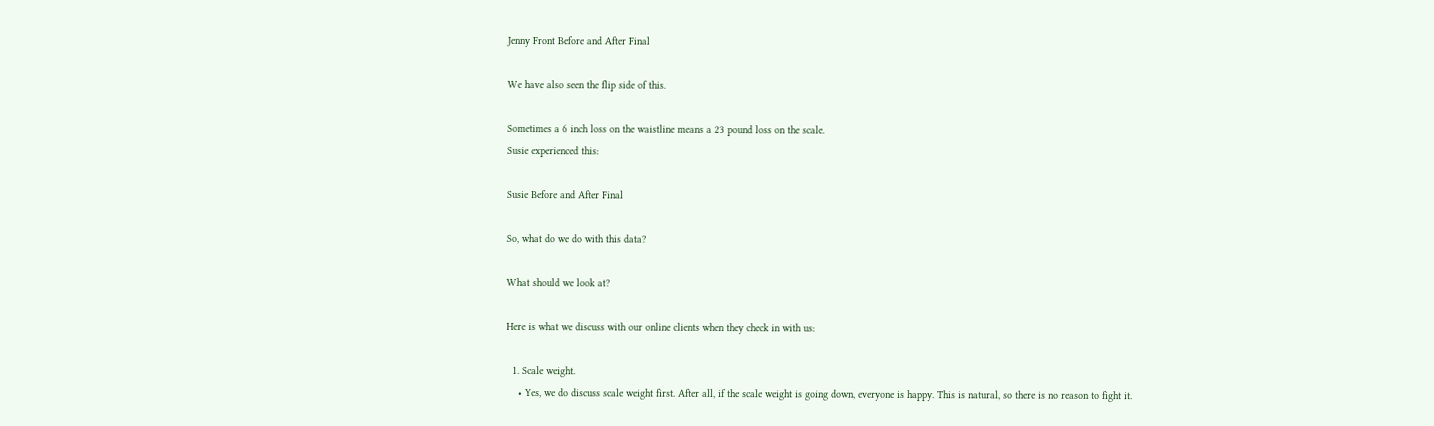Jenny Front Before and After Final

We have also seen the flip side of this.

Sometimes a 6 inch loss on the waistline means a 23 pound loss on the scale.
Susie experienced this:

Susie Before and After Final

So, what do we do with this data?

What should we look at?

Here is what we discuss with our online clients when they check in with us:

  1. Scale weight.
    • Yes, we do discuss scale weight first. After all, if the scale weight is going down, everyone is happy. This is natural, so there is no reason to fight it.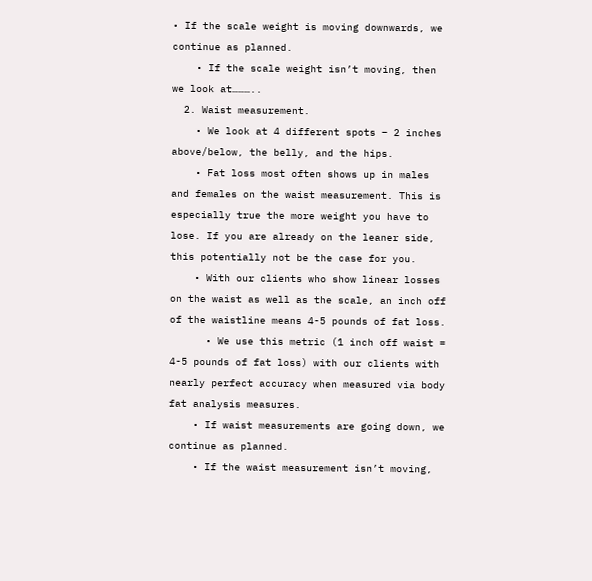• If the scale weight is moving downwards, we continue as planned.
    • If the scale weight isn’t moving, then we look at………..
  2. Waist measurement.
    • We look at 4 different spots – 2 inches above/below, the belly, and the hips.
    • Fat loss most often shows up in males and females on the waist measurement. This is especially true the more weight you have to lose. If you are already on the leaner side, this potentially not be the case for you.
    • With our clients who show linear losses on the waist as well as the scale, an inch off of the waistline means 4-5 pounds of fat loss.
      • We use this metric (1 inch off waist = 4-5 pounds of fat loss) with our clients with nearly perfect accuracy when measured via body fat analysis measures.
    • If waist measurements are going down, we continue as planned.
    • If the waist measurement isn’t moving,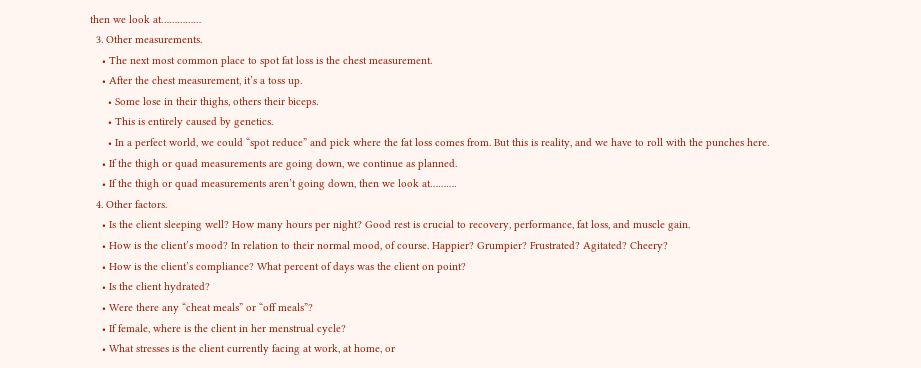then we look at……………
  3. Other measurements.
    • The next most common place to spot fat loss is the chest measurement.
    • After the chest measurement, it’s a toss up.
      • Some lose in their thighs, others their biceps.
      • This is entirely caused by genetics.
      • In a perfect world, we could “spot reduce” and pick where the fat loss comes from. But this is reality, and we have to roll with the punches here.
    • If the thigh or quad measurements are going down, we continue as planned.
    • If the thigh or quad measurements aren’t going down, then we look at……….
  4. Other factors.
    • Is the client sleeping well? How many hours per night? Good rest is crucial to recovery, performance, fat loss, and muscle gain.
    • How is the client’s mood? In relation to their normal mood, of course. Happier? Grumpier? Frustrated? Agitated? Cheery?
    • How is the client’s compliance? What percent of days was the client on point?
    • Is the client hydrated?
    • Were there any “cheat meals” or “off meals”?
    • If female, where is the client in her menstrual cycle?
    • What stresses is the client currently facing at work, at home, or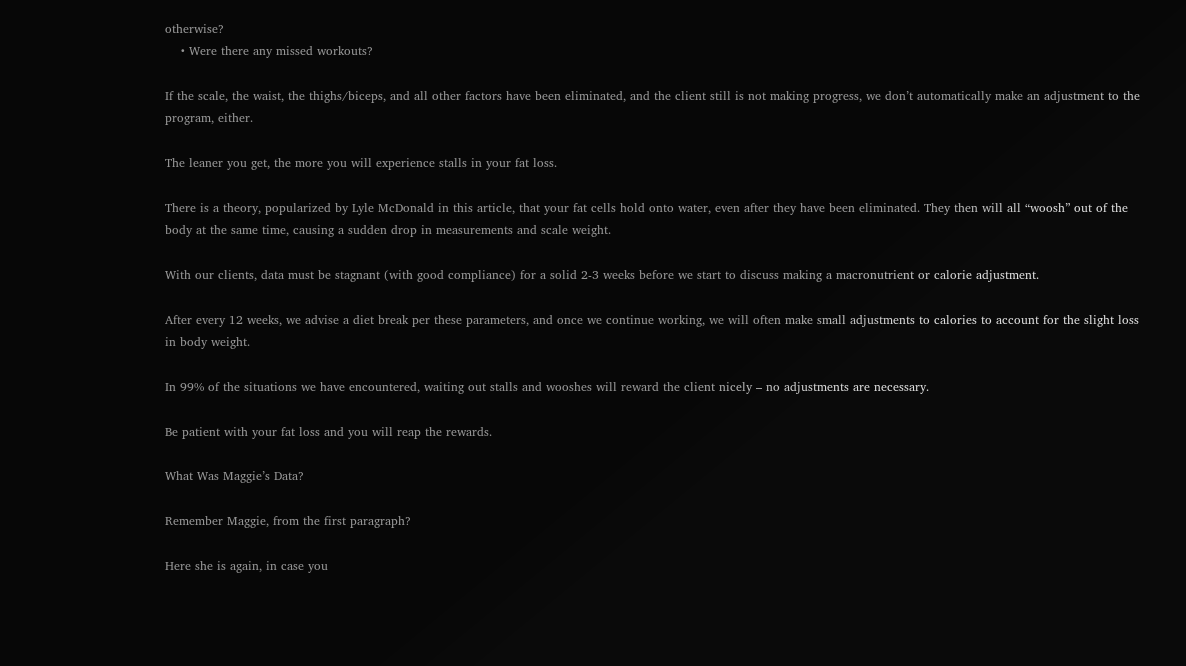otherwise?
    • Were there any missed workouts?

If the scale, the waist, the thighs/biceps, and all other factors have been eliminated, and the client still is not making progress, we don’t automatically make an adjustment to the program, either.

The leaner you get, the more you will experience stalls in your fat loss.

There is a theory, popularized by Lyle McDonald in this article, that your fat cells hold onto water, even after they have been eliminated. They then will all “woosh” out of the body at the same time, causing a sudden drop in measurements and scale weight.

With our clients, data must be stagnant (with good compliance) for a solid 2-3 weeks before we start to discuss making a macronutrient or calorie adjustment.

After every 12 weeks, we advise a diet break per these parameters, and once we continue working, we will often make small adjustments to calories to account for the slight loss in body weight.

In 99% of the situations we have encountered, waiting out stalls and wooshes will reward the client nicely – no adjustments are necessary.

Be patient with your fat loss and you will reap the rewards.

What Was Maggie’s Data?

Remember Maggie, from the first paragraph?

Here she is again, in case you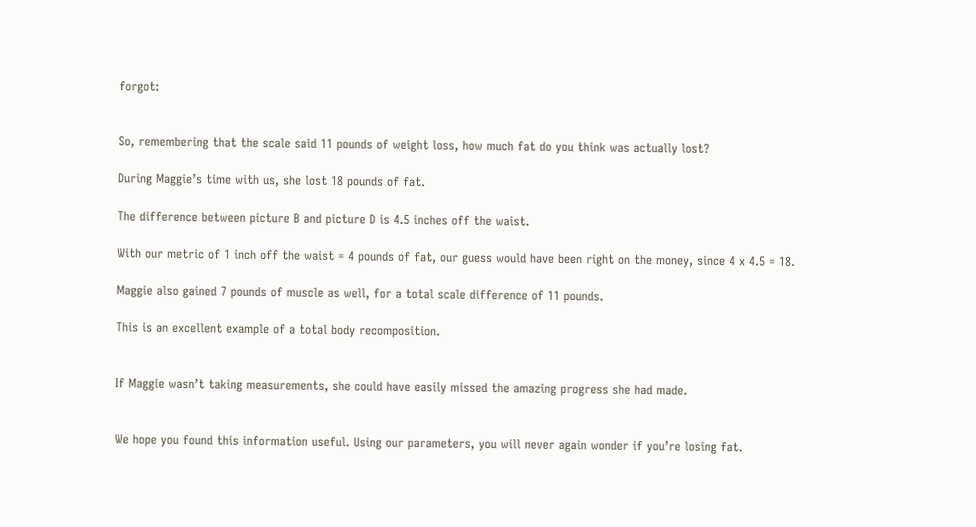forgot:


So, remembering that the scale said 11 pounds of weight loss, how much fat do you think was actually lost?

During Maggie’s time with us, she lost 18 pounds of fat.

The difference between picture B and picture D is 4.5 inches off the waist.

With our metric of 1 inch off the waist = 4 pounds of fat, our guess would have been right on the money, since 4 x 4.5 = 18.

Maggie also gained 7 pounds of muscle as well, for a total scale difference of 11 pounds.

This is an excellent example of a total body recomposition.


If Maggie wasn’t taking measurements, she could have easily missed the amazing progress she had made.


We hope you found this information useful. Using our parameters, you will never again wonder if you’re losing fat.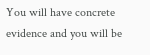You will have concrete evidence and you will be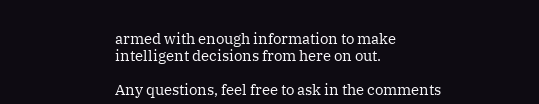armed with enough information to make intelligent decisions from here on out.

Any questions, feel free to ask in the comments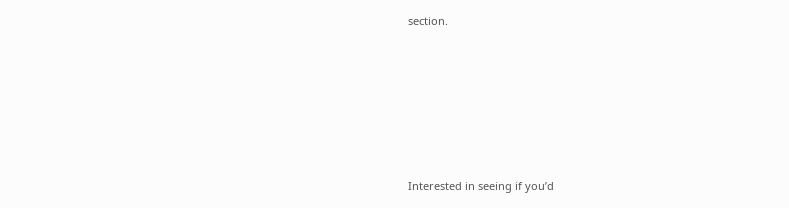section.







Interested in seeing if you’d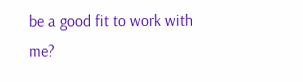be a good fit to work with me?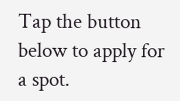Tap the button below to apply for a spot.